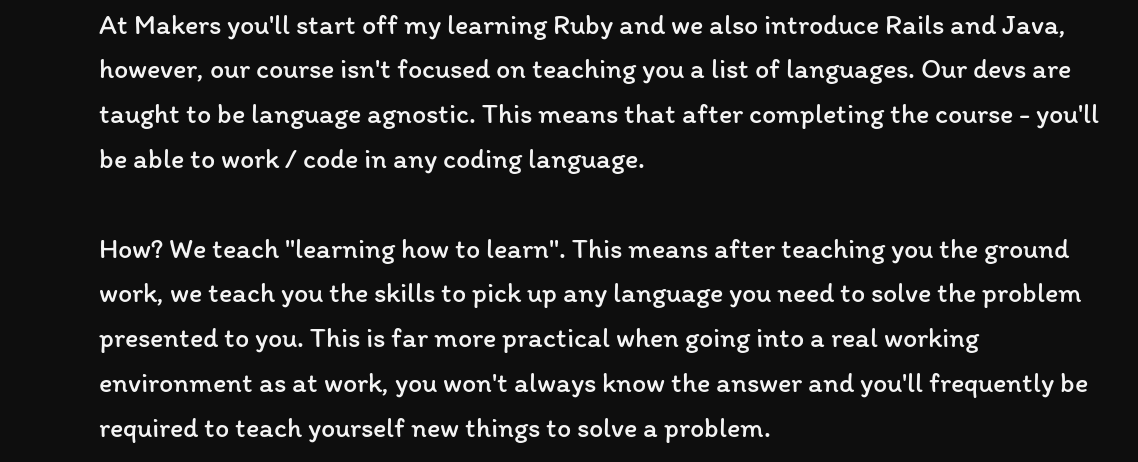At Makers you'll start off my learning Ruby and we also introduce Rails and Java, however, our course isn't focused on teaching you a list of languages. Our devs are taught to be language agnostic. This means that after completing the course - you'll be able to work / code in any coding language.

How? We teach "learning how to learn". This means after teaching you the ground work, we teach you the skills to pick up any language you need to solve the problem presented to you. This is far more practical when going into a real working environment as at work, you won't always know the answer and you'll frequently be required to teach yourself new things to solve a problem.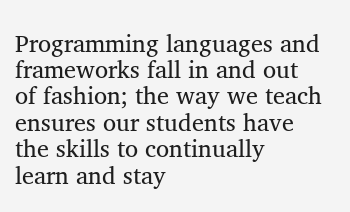Programming languages and frameworks fall in and out of fashion; the way we teach ensures our students have the skills to continually learn and stay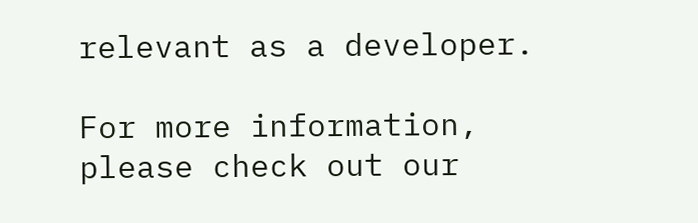relevant as a developer.

For more information, please check out our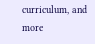curriculum, and more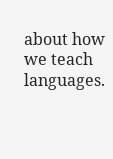about how we teach languages.